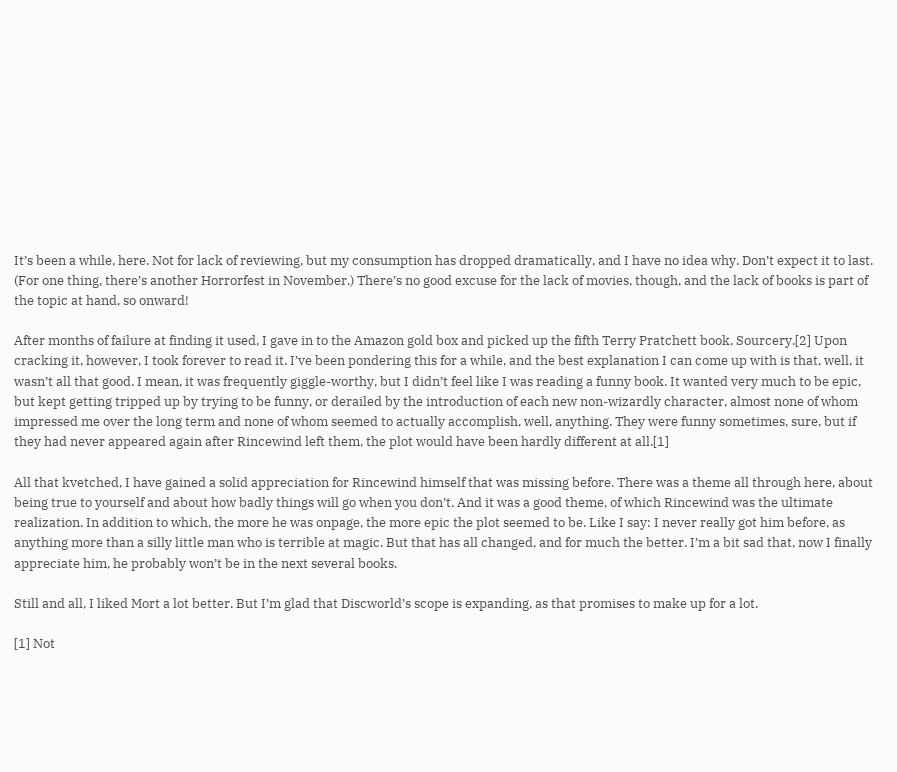It’s been a while, here. Not for lack of reviewing, but my consumption has dropped dramatically, and I have no idea why. Don’t expect it to last. (For one thing, there’s another Horrorfest in November.) There’s no good excuse for the lack of movies, though, and the lack of books is part of the topic at hand, so onward!

After months of failure at finding it used, I gave in to the Amazon gold box and picked up the fifth Terry Pratchett book, Sourcery.[2] Upon cracking it, however, I took forever to read it. I’ve been pondering this for a while, and the best explanation I can come up with is that, well, it wasn’t all that good. I mean, it was frequently giggle-worthy, but I didn’t feel like I was reading a funny book. It wanted very much to be epic, but kept getting tripped up by trying to be funny, or derailed by the introduction of each new non-wizardly character, almost none of whom impressed me over the long term and none of whom seemed to actually accomplish, well, anything. They were funny sometimes, sure, but if they had never appeared again after Rincewind left them, the plot would have been hardly different at all.[1]

All that kvetched, I have gained a solid appreciation for Rincewind himself that was missing before. There was a theme all through here, about being true to yourself and about how badly things will go when you don’t. And it was a good theme, of which Rincewind was the ultimate realization. In addition to which, the more he was onpage, the more epic the plot seemed to be. Like I say: I never really got him before, as anything more than a silly little man who is terrible at magic. But that has all changed, and for much the better. I’m a bit sad that, now I finally appreciate him, he probably won’t be in the next several books.

Still and all, I liked Mort a lot better. But I’m glad that Discworld’s scope is expanding, as that promises to make up for a lot.

[1] Not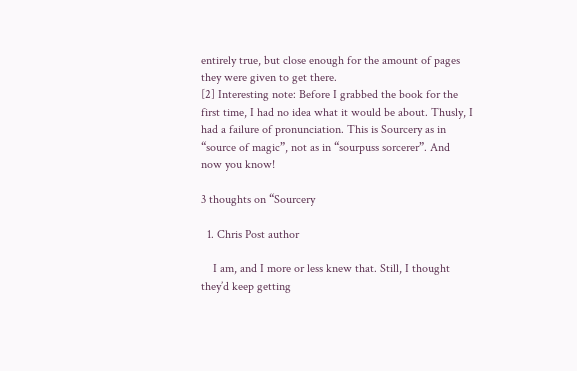entirely true, but close enough for the amount of pages they were given to get there.
[2] Interesting note: Before I grabbed the book for the first time, I had no idea what it would be about. Thusly, I had a failure of pronunciation. This is Sourcery as in “source of magic”, not as in “sourpuss sorcerer”. And now you know!

3 thoughts on “Sourcery

  1. Chris Post author

    I am, and I more or less knew that. Still, I thought they’d keep getting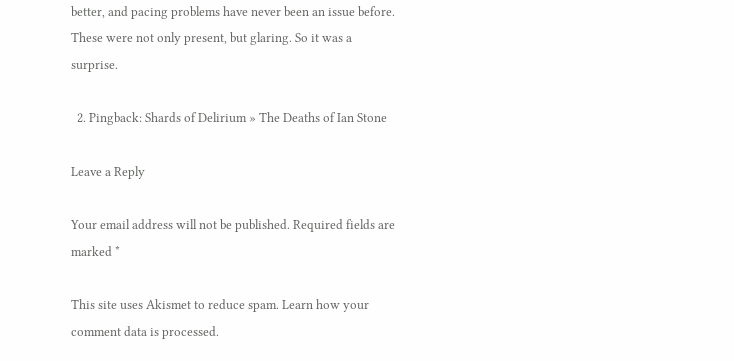better, and pacing problems have never been an issue before. These were not only present, but glaring. So it was a surprise.

  2. Pingback: Shards of Delirium » The Deaths of Ian Stone

Leave a Reply

Your email address will not be published. Required fields are marked *

This site uses Akismet to reduce spam. Learn how your comment data is processed.